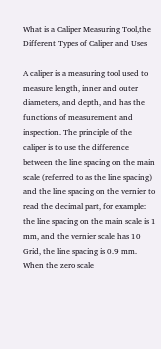What is a Caliper Measuring Tool,the Different Types of Caliper and Uses

A caliper is a measuring tool used to measure length, inner and outer diameters, and depth, and has the functions of measurement and inspection. The principle of the caliper is to use the difference between the line spacing on the main scale (referred to as the line spacing) and the line spacing on the vernier to read the decimal part, for example: the line spacing on the main scale is 1 mm, and the vernier scale has 10 Grid, the line spacing is 0.9 mm. When the zero scale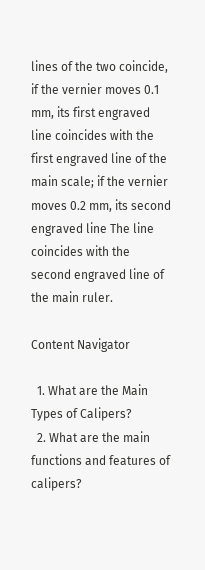lines of the two coincide, if the vernier moves 0.1 mm, its first engraved line coincides with the first engraved line of the main scale; if the vernier moves 0.2 mm, its second engraved line The line coincides with the second engraved line of the main ruler.

Content Navigator

  1. What are the Main Types of Calipers?
  2. What are the main functions and features of calipers?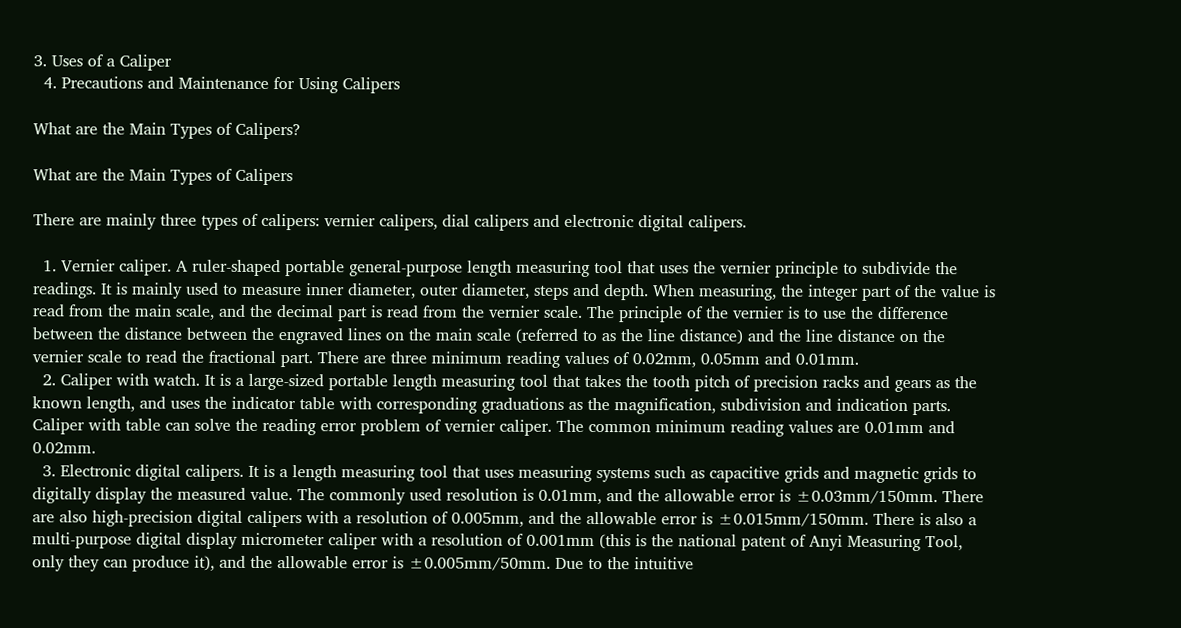3. Uses of a Caliper
  4. Precautions and Maintenance for Using Calipers

What are the Main Types of Calipers?

What are the Main Types of Calipers

There are mainly three types of calipers: vernier calipers, dial calipers and electronic digital calipers.

  1. Vernier caliper. A ruler-shaped portable general-purpose length measuring tool that uses the vernier principle to subdivide the readings. It is mainly used to measure inner diameter, outer diameter, steps and depth. When measuring, the integer part of the value is read from the main scale, and the decimal part is read from the vernier scale. The principle of the vernier is to use the difference between the distance between the engraved lines on the main scale (referred to as the line distance) and the line distance on the vernier scale to read the fractional part. There are three minimum reading values of 0.02mm, 0.05mm and 0.01mm.
  2. Caliper with watch. It is a large-sized portable length measuring tool that takes the tooth pitch of precision racks and gears as the known length, and uses the indicator table with corresponding graduations as the magnification, subdivision and indication parts. Caliper with table can solve the reading error problem of vernier caliper. The common minimum reading values are 0.01mm and 0.02mm.
  3. Electronic digital calipers. It is a length measuring tool that uses measuring systems such as capacitive grids and magnetic grids to digitally display the measured value. The commonly used resolution is 0.01mm, and the allowable error is ±0.03mm/150mm. There are also high-precision digital calipers with a resolution of 0.005mm, and the allowable error is ±0.015mm/150mm. There is also a multi-purpose digital display micrometer caliper with a resolution of 0.001mm (this is the national patent of Anyi Measuring Tool, only they can produce it), and the allowable error is ±0.005mm/50mm. Due to the intuitive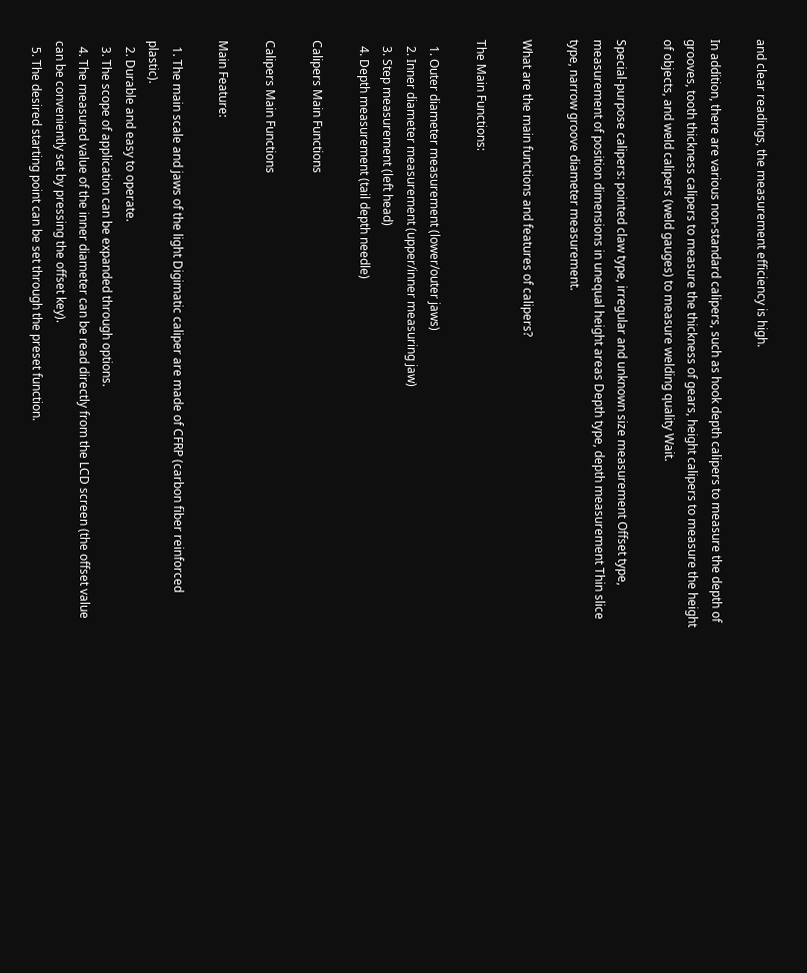and clear readings, the measurement efficiency is high.

In addition, there are various non-standard calipers, such as hook depth calipers to measure the depth of grooves, tooth thickness calipers to measure the thickness of gears, height calipers to measure the height of objects, and weld calipers (weld gauges) to measure welding quality Wait.

Special-purpose calipers: pointed claw type, irregular and unknown size measurement Offset type, measurement of position dimensions in unequal height areas Depth type, depth measurement Thin slice type, narrow groove diameter measurement.

What are the main functions and features of calipers?

The Main Functions:

  1. Outer diameter measurement (lower/outer jaws)
  2. Inner diameter measurement (upper/inner measuring jaw)
  3. Step measurement (left head)
  4. Depth measurement (tail depth needle)

Calipers Main Functions

Calipers Main Functions

Main Feature:

  1. The main scale and jaws of the light Digimatic caliper are made of CFRP (carbon fiber reinforced plastic).
  2. Durable and easy to operate.
  3. The scope of application can be expanded through options.
  4. The measured value of the inner diameter can be read directly from the LCD screen (the offset value can be conveniently set by pressing the offset key).
  5. The desired starting point can be set through the preset function.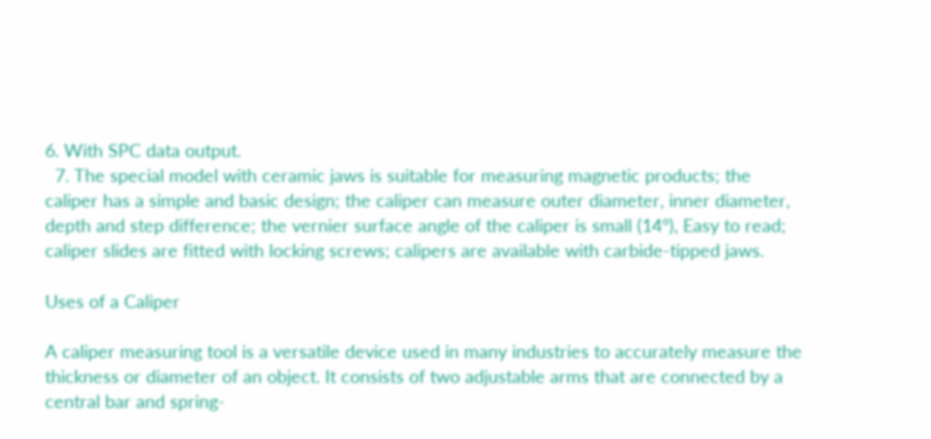6. With SPC data output.
  7. The special model with ceramic jaws is suitable for measuring magnetic products; the caliper has a simple and basic design; the caliper can measure outer diameter, inner diameter, depth and step difference; the vernier surface angle of the caliper is small (14°), Easy to read; caliper slides are fitted with locking screws; calipers are available with carbide-tipped jaws.

Uses of a Caliper

A caliper measuring tool is a versatile device used in many industries to accurately measure the thickness or diameter of an object. It consists of two adjustable arms that are connected by a central bar and spring-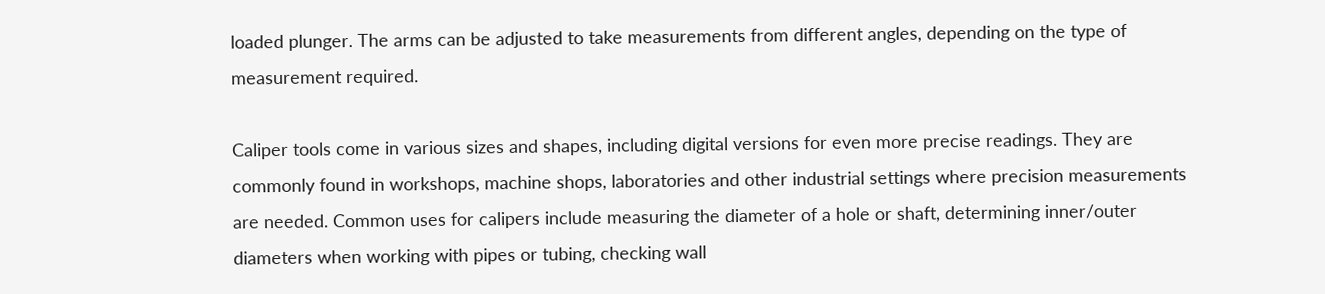loaded plunger. The arms can be adjusted to take measurements from different angles, depending on the type of measurement required.

Caliper tools come in various sizes and shapes, including digital versions for even more precise readings. They are commonly found in workshops, machine shops, laboratories and other industrial settings where precision measurements are needed. Common uses for calipers include measuring the diameter of a hole or shaft, determining inner/outer diameters when working with pipes or tubing, checking wall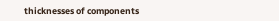thicknesses of components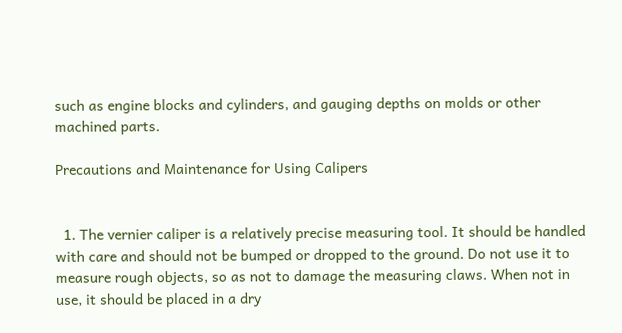such as engine blocks and cylinders, and gauging depths on molds or other machined parts.

Precautions and Maintenance for Using Calipers


  1. The vernier caliper is a relatively precise measuring tool. It should be handled with care and should not be bumped or dropped to the ground. Do not use it to measure rough objects, so as not to damage the measuring claws. When not in use, it should be placed in a dry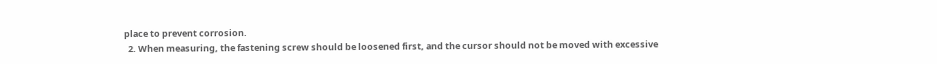place to prevent corrosion.
  2. When measuring, the fastening screw should be loosened first, and the cursor should not be moved with excessive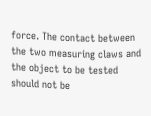force. The contact between the two measuring claws and the object to be tested should not be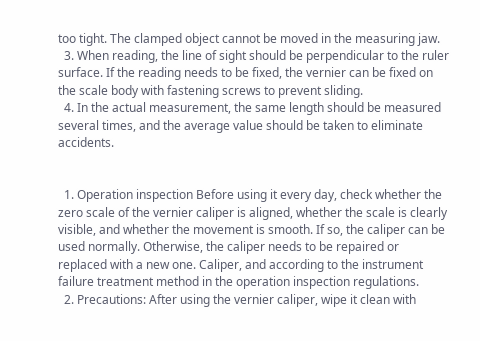too tight. The clamped object cannot be moved in the measuring jaw.
  3. When reading, the line of sight should be perpendicular to the ruler surface. If the reading needs to be fixed, the vernier can be fixed on the scale body with fastening screws to prevent sliding.
  4. In the actual measurement, the same length should be measured several times, and the average value should be taken to eliminate accidents.


  1. Operation inspection Before using it every day, check whether the zero scale of the vernier caliper is aligned, whether the scale is clearly visible, and whether the movement is smooth. If so, the caliper can be used normally. Otherwise, the caliper needs to be repaired or replaced with a new one. Caliper, and according to the instrument failure treatment method in the operation inspection regulations.
  2. Precautions: After using the vernier caliper, wipe it clean with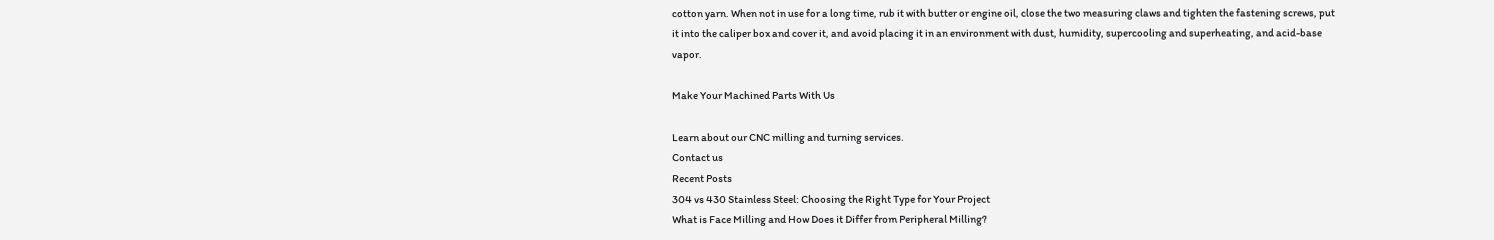cotton yarn. When not in use for a long time, rub it with butter or engine oil, close the two measuring claws and tighten the fastening screws, put it into the caliper box and cover it, and avoid placing it in an environment with dust, humidity, supercooling and superheating, and acid-base vapor.

Make Your Machined Parts With Us

Learn about our CNC milling and turning services.
Contact us
Recent Posts
304 vs 430 Stainless Steel: Choosing the Right Type for Your Project
What is Face Milling and How Does it Differ from Peripheral Milling?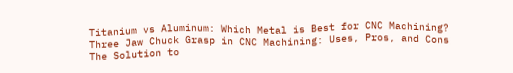Titanium vs Aluminum: Which Metal is Best for CNC Machining?
Three Jaw Chuck Grasp in CNC Machining: Uses, Pros, and Cons
The Solution to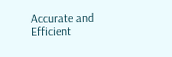Accurate and Efficient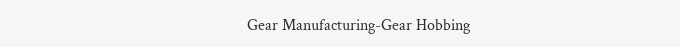Gear Manufacturing-Gear Hobbing